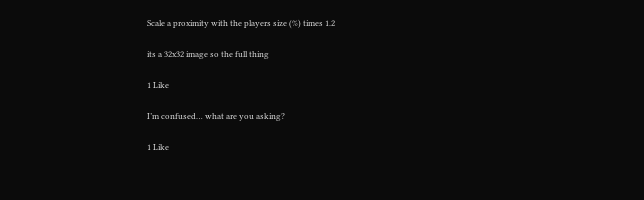Scale a proximity with the players size (%) times 1.2

its a 32x32 image so the full thing

1 Like

I’m confused… what are you asking?

1 Like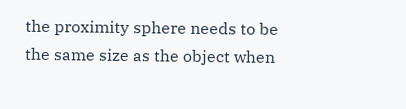the proximity sphere needs to be the same size as the object when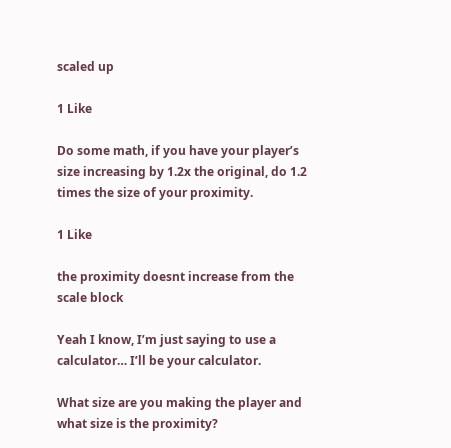scaled up

1 Like

Do some math, if you have your player’s size increasing by 1.2x the original, do 1.2 times the size of your proximity.

1 Like

the proximity doesnt increase from the scale block

Yeah I know, I’m just saying to use a calculator… I’ll be your calculator.

What size are you making the player and what size is the proximity?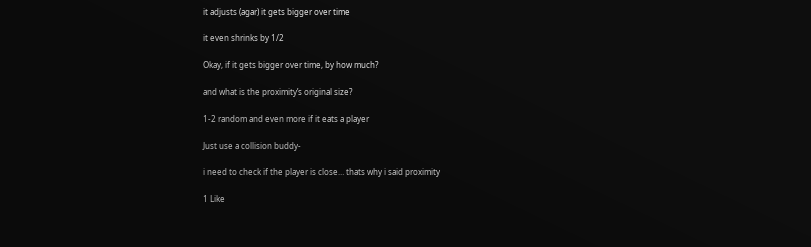it adjusts (agar) it gets bigger over time

it even shrinks by 1/2

Okay, if it gets bigger over time, by how much?

and what is the proximity’s original size?

1-2 random and even more if it eats a player

Just use a collision buddy-

i need to check if the player is close… thats why i said proximity

1 Like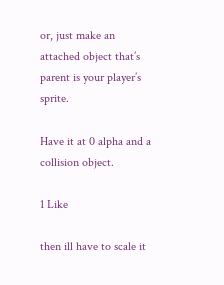or, just make an attached object that’s parent is your player’s sprite.

Have it at 0 alpha and a collision object.

1 Like

then ill have to scale it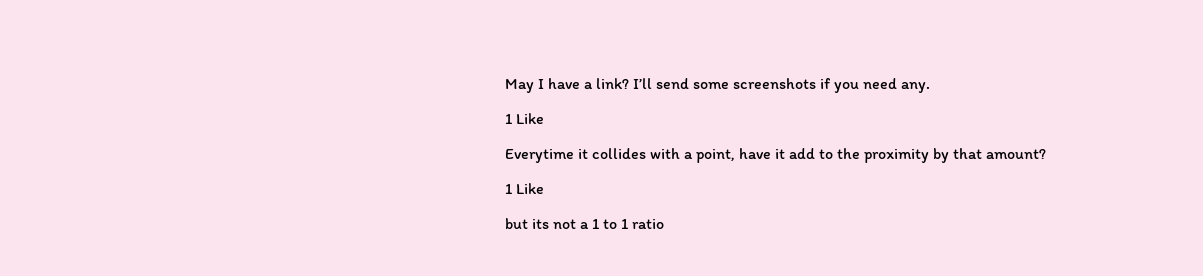May I have a link? I’ll send some screenshots if you need any.

1 Like

Everytime it collides with a point, have it add to the proximity by that amount?

1 Like

but its not a 1 to 1 ratio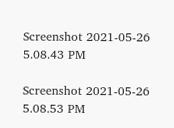Screenshot 2021-05-26 5.08.43 PM

Screenshot 2021-05-26 5.08.53 PM